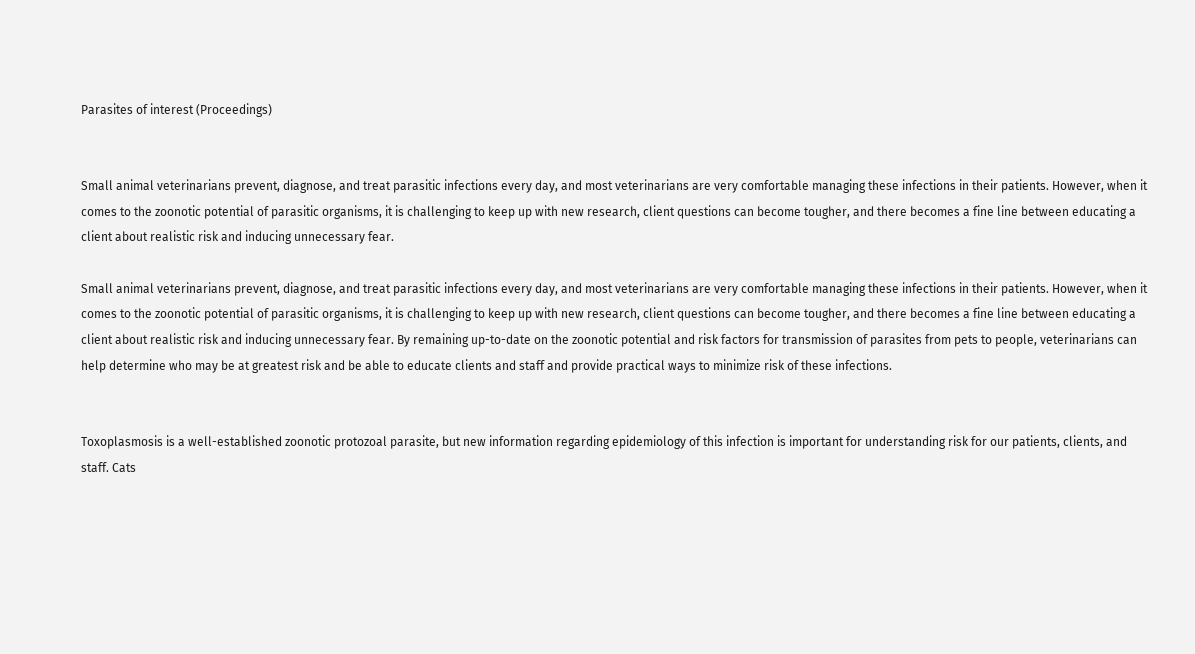Parasites of interest (Proceedings)


Small animal veterinarians prevent, diagnose, and treat parasitic infections every day, and most veterinarians are very comfortable managing these infections in their patients. However, when it comes to the zoonotic potential of parasitic organisms, it is challenging to keep up with new research, client questions can become tougher, and there becomes a fine line between educating a client about realistic risk and inducing unnecessary fear.

Small animal veterinarians prevent, diagnose, and treat parasitic infections every day, and most veterinarians are very comfortable managing these infections in their patients. However, when it comes to the zoonotic potential of parasitic organisms, it is challenging to keep up with new research, client questions can become tougher, and there becomes a fine line between educating a client about realistic risk and inducing unnecessary fear. By remaining up-to-date on the zoonotic potential and risk factors for transmission of parasites from pets to people, veterinarians can help determine who may be at greatest risk and be able to educate clients and staff and provide practical ways to minimize risk of these infections.


Toxoplasmosis is a well-established zoonotic protozoal parasite, but new information regarding epidemiology of this infection is important for understanding risk for our patients, clients, and staff. Cats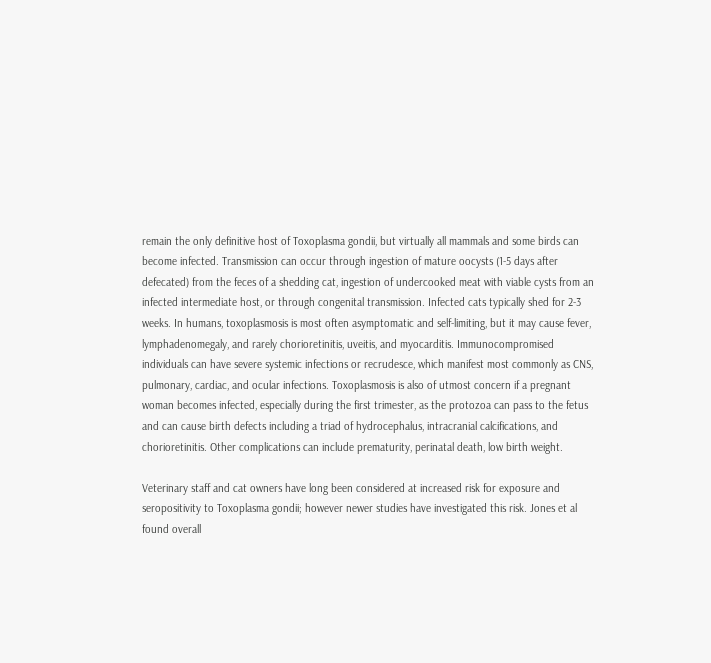remain the only definitive host of Toxoplasma gondii, but virtually all mammals and some birds can become infected. Transmission can occur through ingestion of mature oocysts (1-5 days after defecated) from the feces of a shedding cat, ingestion of undercooked meat with viable cysts from an infected intermediate host, or through congenital transmission. Infected cats typically shed for 2-3 weeks. In humans, toxoplasmosis is most often asymptomatic and self-limiting, but it may cause fever, lymphadenomegaly, and rarely chorioretinitis, uveitis, and myocarditis. Immunocompromised individuals can have severe systemic infections or recrudesce, which manifest most commonly as CNS, pulmonary, cardiac, and ocular infections. Toxoplasmosis is also of utmost concern if a pregnant woman becomes infected, especially during the first trimester, as the protozoa can pass to the fetus and can cause birth defects including a triad of hydrocephalus, intracranial calcifications, and chorioretinitis. Other complications can include prematurity, perinatal death, low birth weight.

Veterinary staff and cat owners have long been considered at increased risk for exposure and seropositivity to Toxoplasma gondii; however newer studies have investigated this risk. Jones et al found overall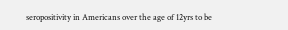seropositivity in Americans over the age of 12yrs to be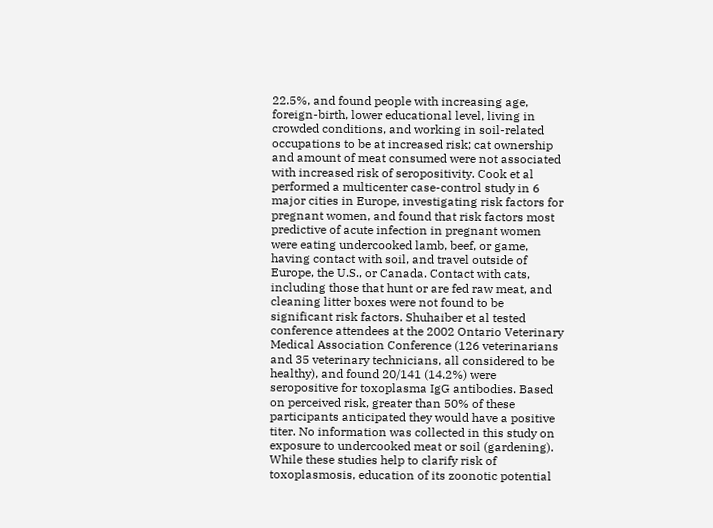22.5%, and found people with increasing age, foreign-birth, lower educational level, living in crowded conditions, and working in soil-related occupations to be at increased risk; cat ownership and amount of meat consumed were not associated with increased risk of seropositivity. Cook et al performed a multicenter case-control study in 6 major cities in Europe, investigating risk factors for pregnant women, and found that risk factors most predictive of acute infection in pregnant women were eating undercooked lamb, beef, or game, having contact with soil, and travel outside of Europe, the U.S., or Canada. Contact with cats, including those that hunt or are fed raw meat, and cleaning litter boxes were not found to be significant risk factors. Shuhaiber et al tested conference attendees at the 2002 Ontario Veterinary Medical Association Conference (126 veterinarians and 35 veterinary technicians, all considered to be healthy), and found 20/141 (14.2%) were seropositive for toxoplasma IgG antibodies. Based on perceived risk, greater than 50% of these participants anticipated they would have a positive titer. No information was collected in this study on exposure to undercooked meat or soil (gardening). While these studies help to clarify risk of toxoplasmosis, education of its zoonotic potential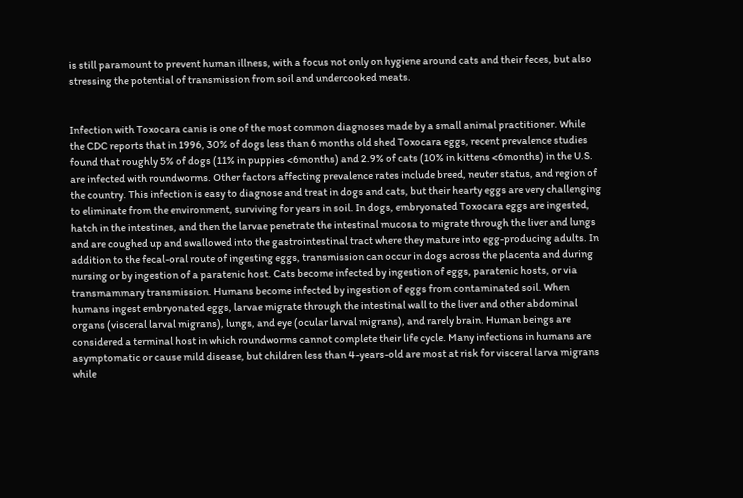is still paramount to prevent human illness, with a focus not only on hygiene around cats and their feces, but also stressing the potential of transmission from soil and undercooked meats.


Infection with Toxocara canis is one of the most common diagnoses made by a small animal practitioner. While the CDC reports that in 1996, 30% of dogs less than 6 months old shed Toxocara eggs, recent prevalence studies found that roughly 5% of dogs (11% in puppies <6months) and 2.9% of cats (10% in kittens <6months) in the U.S. are infected with roundworms. Other factors affecting prevalence rates include breed, neuter status, and region of the country. This infection is easy to diagnose and treat in dogs and cats, but their hearty eggs are very challenging to eliminate from the environment, surviving for years in soil. In dogs, embryonated Toxocara eggs are ingested, hatch in the intestines, and then the larvae penetrate the intestinal mucosa to migrate through the liver and lungs and are coughed up and swallowed into the gastrointestinal tract where they mature into egg-producing adults. In addition to the fecal-oral route of ingesting eggs, transmission can occur in dogs across the placenta and during nursing or by ingestion of a paratenic host. Cats become infected by ingestion of eggs, paratenic hosts, or via transmammary transmission. Humans become infected by ingestion of eggs from contaminated soil. When humans ingest embryonated eggs, larvae migrate through the intestinal wall to the liver and other abdominal organs (visceral larval migrans), lungs, and eye (ocular larval migrans), and rarely brain. Human beings are considered a terminal host in which roundworms cannot complete their life cycle. Many infections in humans are asymptomatic or cause mild disease, but children less than 4-years-old are most at risk for visceral larva migrans while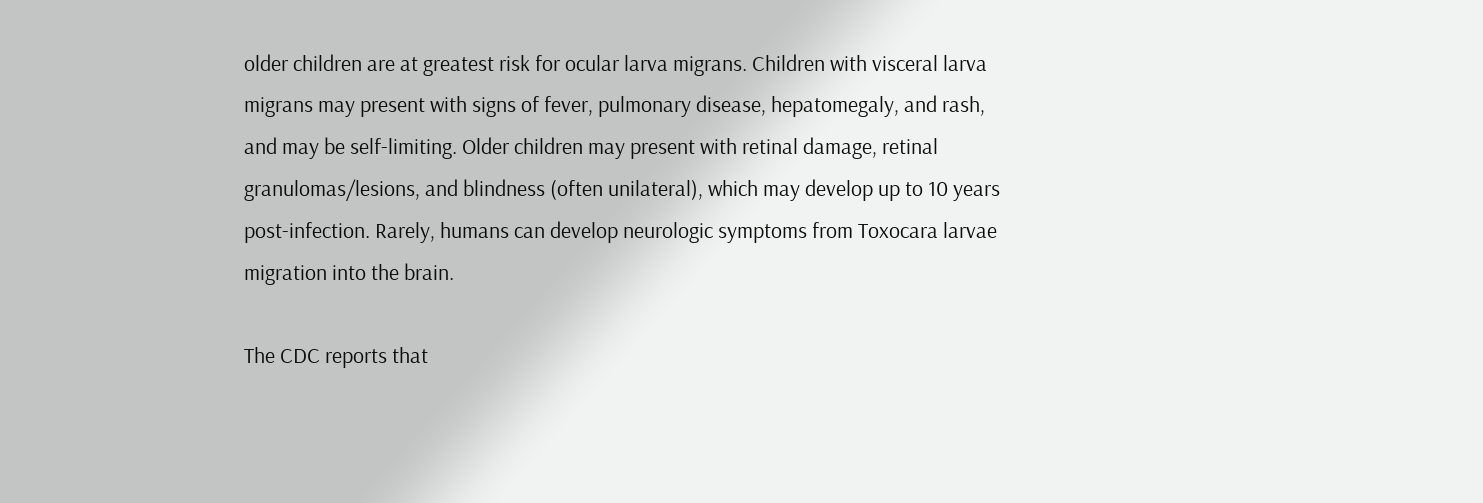older children are at greatest risk for ocular larva migrans. Children with visceral larva migrans may present with signs of fever, pulmonary disease, hepatomegaly, and rash, and may be self-limiting. Older children may present with retinal damage, retinal granulomas/lesions, and blindness (often unilateral), which may develop up to 10 years post-infection. Rarely, humans can develop neurologic symptoms from Toxocara larvae migration into the brain.

The CDC reports that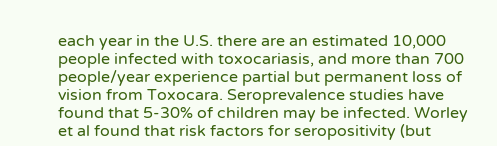each year in the U.S. there are an estimated 10,000 people infected with toxocariasis, and more than 700 people/year experience partial but permanent loss of vision from Toxocara. Seroprevalence studies have found that 5-30% of children may be infected. Worley et al found that risk factors for seropositivity (but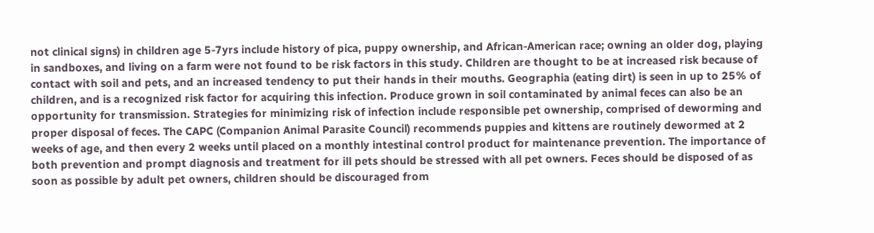not clinical signs) in children age 5-7yrs include history of pica, puppy ownership, and African-American race; owning an older dog, playing in sandboxes, and living on a farm were not found to be risk factors in this study. Children are thought to be at increased risk because of contact with soil and pets, and an increased tendency to put their hands in their mouths. Geographia (eating dirt) is seen in up to 25% of children, and is a recognized risk factor for acquiring this infection. Produce grown in soil contaminated by animal feces can also be an opportunity for transmission. Strategies for minimizing risk of infection include responsible pet ownership, comprised of deworming and proper disposal of feces. The CAPC (Companion Animal Parasite Council) recommends puppies and kittens are routinely dewormed at 2 weeks of age, and then every 2 weeks until placed on a monthly intestinal control product for maintenance prevention. The importance of both prevention and prompt diagnosis and treatment for ill pets should be stressed with all pet owners. Feces should be disposed of as soon as possible by adult pet owners, children should be discouraged from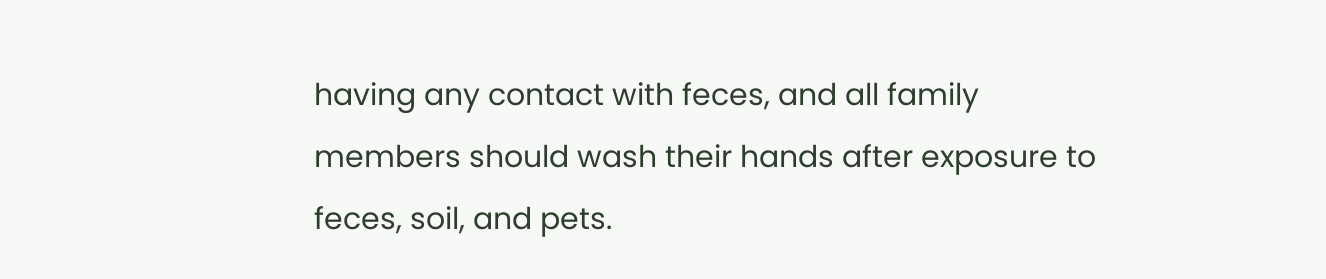having any contact with feces, and all family members should wash their hands after exposure to feces, soil, and pets.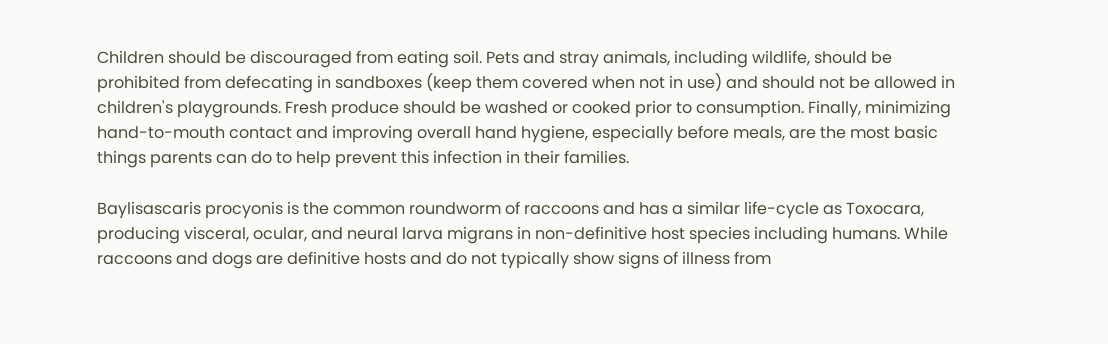Children should be discouraged from eating soil. Pets and stray animals, including wildlife, should be prohibited from defecating in sandboxes (keep them covered when not in use) and should not be allowed in children's playgrounds. Fresh produce should be washed or cooked prior to consumption. Finally, minimizing hand-to-mouth contact and improving overall hand hygiene, especially before meals, are the most basic things parents can do to help prevent this infection in their families.

Baylisascaris procyonis is the common roundworm of raccoons and has a similar life-cycle as Toxocara, producing visceral, ocular, and neural larva migrans in non-definitive host species including humans. While raccoons and dogs are definitive hosts and do not typically show signs of illness from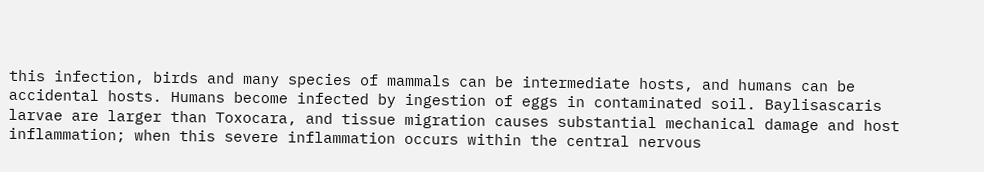this infection, birds and many species of mammals can be intermediate hosts, and humans can be accidental hosts. Humans become infected by ingestion of eggs in contaminated soil. Baylisascaris larvae are larger than Toxocara, and tissue migration causes substantial mechanical damage and host inflammation; when this severe inflammation occurs within the central nervous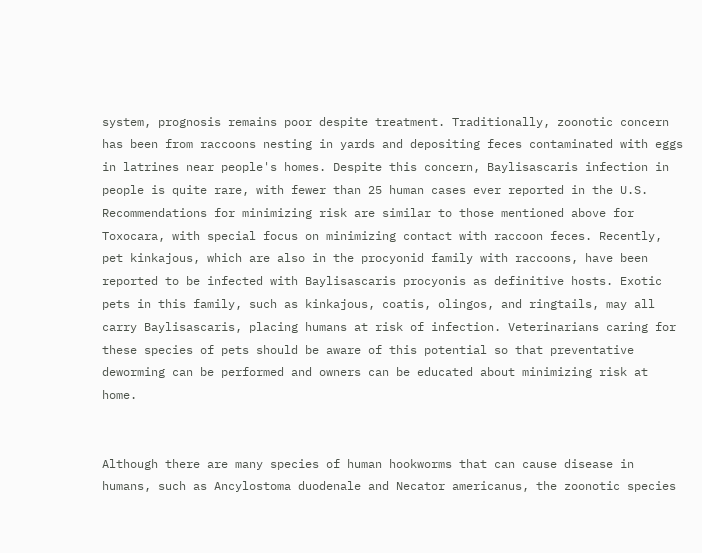system, prognosis remains poor despite treatment. Traditionally, zoonotic concern has been from raccoons nesting in yards and depositing feces contaminated with eggs in latrines near people's homes. Despite this concern, Baylisascaris infection in people is quite rare, with fewer than 25 human cases ever reported in the U.S. Recommendations for minimizing risk are similar to those mentioned above for Toxocara, with special focus on minimizing contact with raccoon feces. Recently, pet kinkajous, which are also in the procyonid family with raccoons, have been reported to be infected with Baylisascaris procyonis as definitive hosts. Exotic pets in this family, such as kinkajous, coatis, olingos, and ringtails, may all carry Baylisascaris, placing humans at risk of infection. Veterinarians caring for these species of pets should be aware of this potential so that preventative deworming can be performed and owners can be educated about minimizing risk at home.


Although there are many species of human hookworms that can cause disease in humans, such as Ancylostoma duodenale and Necator americanus, the zoonotic species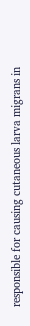responsible for causing cutaneous larva migrans in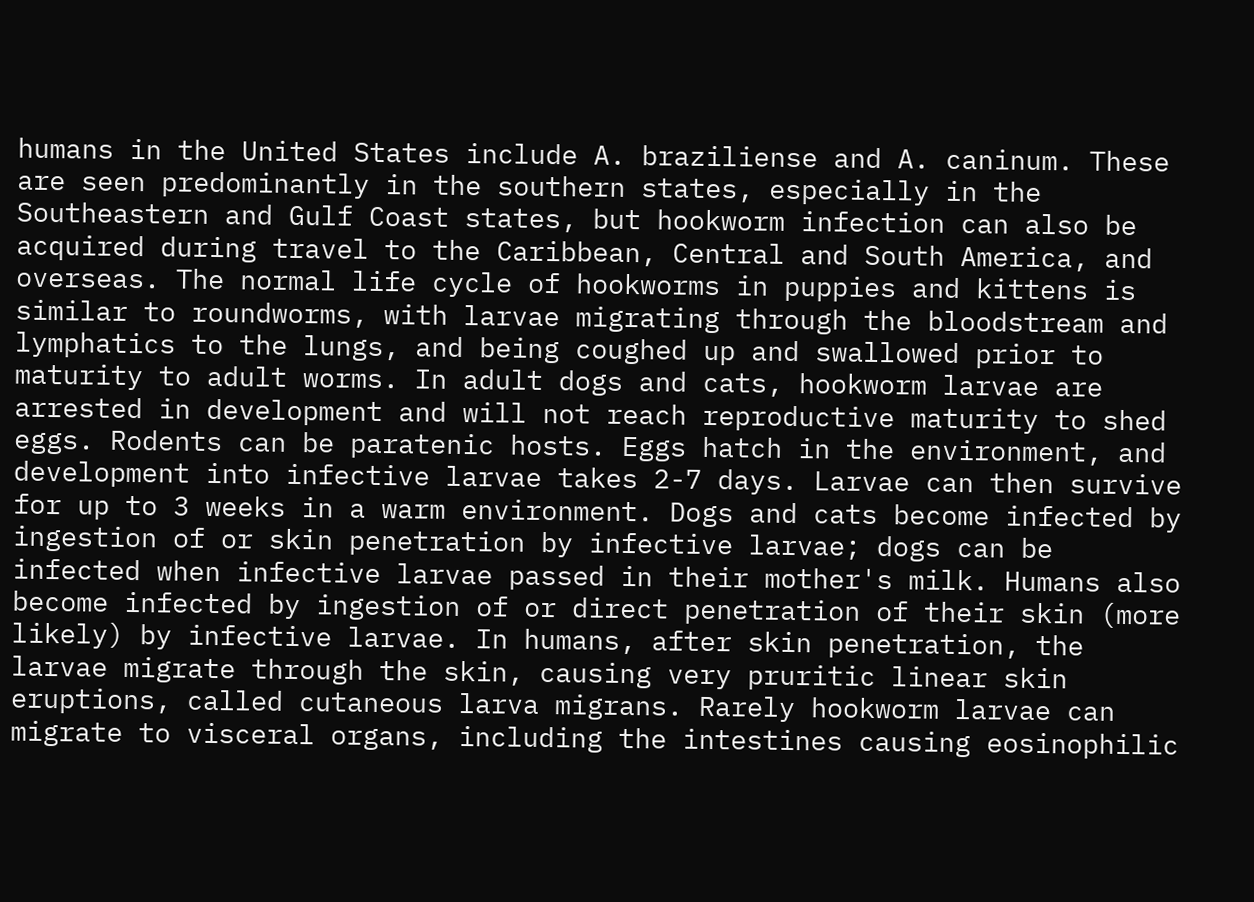humans in the United States include A. braziliense and A. caninum. These are seen predominantly in the southern states, especially in the Southeastern and Gulf Coast states, but hookworm infection can also be acquired during travel to the Caribbean, Central and South America, and overseas. The normal life cycle of hookworms in puppies and kittens is similar to roundworms, with larvae migrating through the bloodstream and lymphatics to the lungs, and being coughed up and swallowed prior to maturity to adult worms. In adult dogs and cats, hookworm larvae are arrested in development and will not reach reproductive maturity to shed eggs. Rodents can be paratenic hosts. Eggs hatch in the environment, and development into infective larvae takes 2-7 days. Larvae can then survive for up to 3 weeks in a warm environment. Dogs and cats become infected by ingestion of or skin penetration by infective larvae; dogs can be infected when infective larvae passed in their mother's milk. Humans also become infected by ingestion of or direct penetration of their skin (more likely) by infective larvae. In humans, after skin penetration, the larvae migrate through the skin, causing very pruritic linear skin eruptions, called cutaneous larva migrans. Rarely hookworm larvae can migrate to visceral organs, including the intestines causing eosinophilic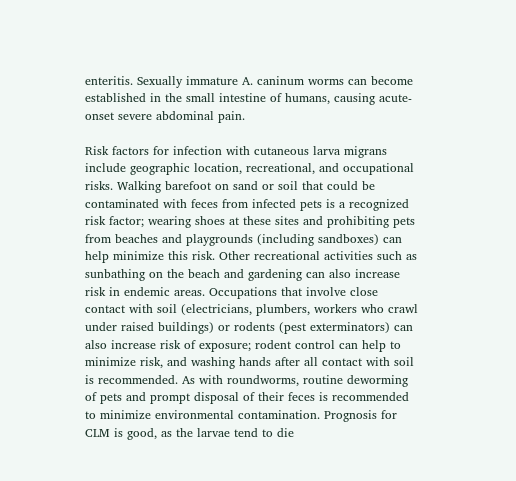enteritis. Sexually immature A. caninum worms can become established in the small intestine of humans, causing acute-onset severe abdominal pain.

Risk factors for infection with cutaneous larva migrans include geographic location, recreational, and occupational risks. Walking barefoot on sand or soil that could be contaminated with feces from infected pets is a recognized risk factor; wearing shoes at these sites and prohibiting pets from beaches and playgrounds (including sandboxes) can help minimize this risk. Other recreational activities such as sunbathing on the beach and gardening can also increase risk in endemic areas. Occupations that involve close contact with soil (electricians, plumbers, workers who crawl under raised buildings) or rodents (pest exterminators) can also increase risk of exposure; rodent control can help to minimize risk, and washing hands after all contact with soil is recommended. As with roundworms, routine deworming of pets and prompt disposal of their feces is recommended to minimize environmental contamination. Prognosis for CLM is good, as the larvae tend to die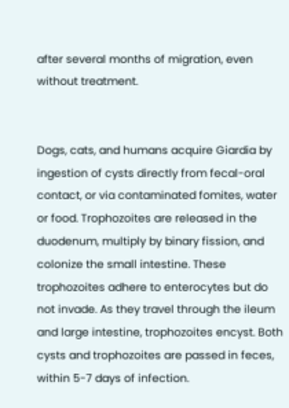after several months of migration, even without treatment.


Dogs, cats, and humans acquire Giardia by ingestion of cysts directly from fecal-oral contact, or via contaminated fomites, water or food. Trophozoites are released in the duodenum, multiply by binary fission, and colonize the small intestine. These trophozoites adhere to enterocytes but do not invade. As they travel through the ileum and large intestine, trophozoites encyst. Both cysts and trophozoites are passed in feces, within 5-7 days of infection.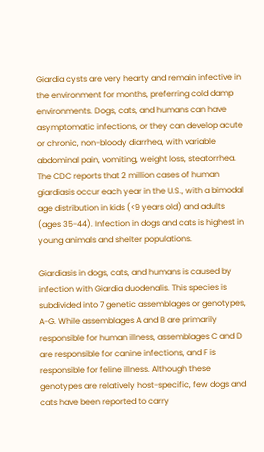Giardia cysts are very hearty and remain infective in the environment for months, preferring cold damp environments. Dogs, cats, and humans can have asymptomatic infections, or they can develop acute or chronic, non-bloody diarrhea, with variable abdominal pain, vomiting, weight loss, steatorrhea. The CDC reports that 2 million cases of human giardiasis occur each year in the U.S., with a bimodal age distribution in kids (<9 years old) and adults (ages 35-44). Infection in dogs and cats is highest in young animals and shelter populations.

Giardiasis in dogs, cats, and humans is caused by infection with Giardia duodenalis. This species is subdivided into 7 genetic assemblages or genotypes, A-G. While assemblages A and B are primarily responsible for human illness, assemblages C and D are responsible for canine infections, and F is responsible for feline illness. Although these genotypes are relatively host-specific, few dogs and cats have been reported to carry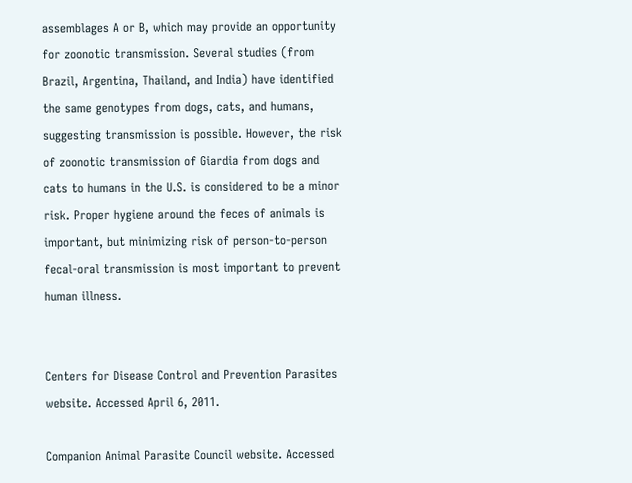assemblages A or B, which may provide an opportunity for zoonotic transmission. Several studies (from Brazil, Argentina, Thailand, and India) have identified the same genotypes from dogs, cats, and humans, suggesting transmission is possible. However, the risk of zoonotic transmission of Giardia from dogs and cats to humans in the U.S. is considered to be a minor risk. Proper hygiene around the feces of animals is important, but minimizing risk of person-to-person fecal-oral transmission is most important to prevent human illness.


Centers for Disease Control and Prevention Parasites website. Accessed April 6, 2011.

Companion Animal Parasite Council website. Accessed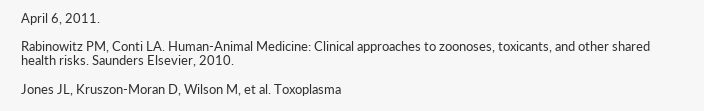April 6, 2011.

Rabinowitz PM, Conti LA. Human-Animal Medicine: Clinical approaches to zoonoses, toxicants, and other shared health risks. Saunders Elsevier, 2010.

Jones JL, Kruszon-Moran D, Wilson M, et al. Toxoplasma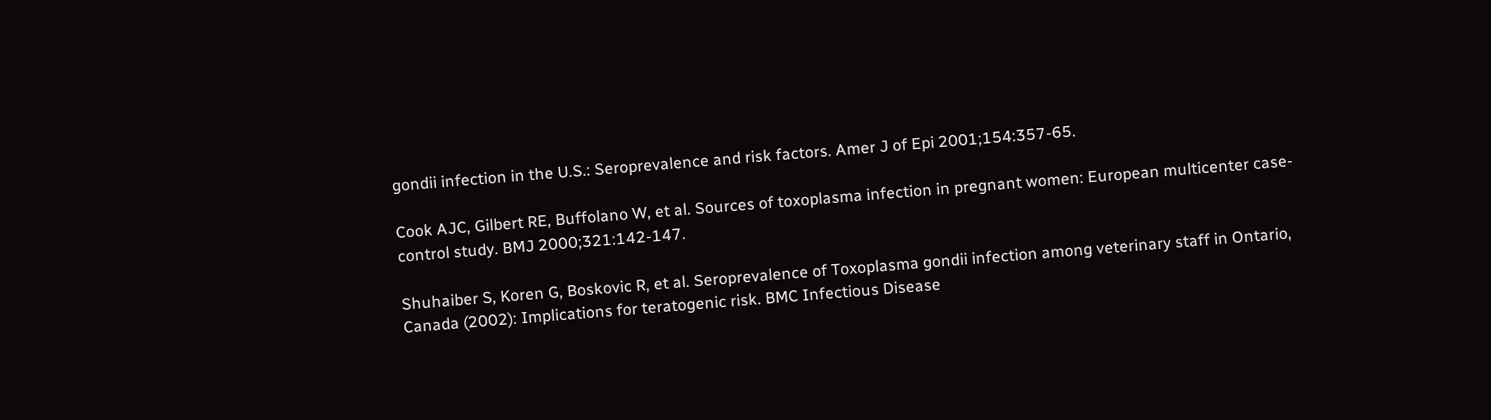gondii infection in the U.S.: Seroprevalence and risk factors. Amer J of Epi 2001;154:357-65.

Cook AJC, Gilbert RE, Buffolano W, et al. Sources of toxoplasma infection in pregnant women: European multicenter case-control study. BMJ 2000;321:142-147.

Shuhaiber S, Koren G, Boskovic R, et al. Seroprevalence of Toxoplasma gondii infection among veterinary staff in Ontario, Canada (2002): Implications for teratogenic risk. BMC Infectious Disease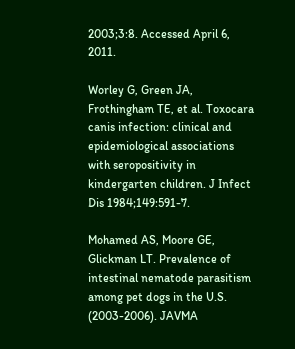2003;3:8. Accessed April 6, 2011.

Worley G, Green JA, Frothingham TE, et al. Toxocara canis infection: clinical and epidemiological associations with seropositivity in kindergarten children. J Infect Dis 1984;149:591-7.

Mohamed AS, Moore GE, Glickman LT. Prevalence of intestinal nematode parasitism among pet dogs in the U.S. (2003-2006). JAVMA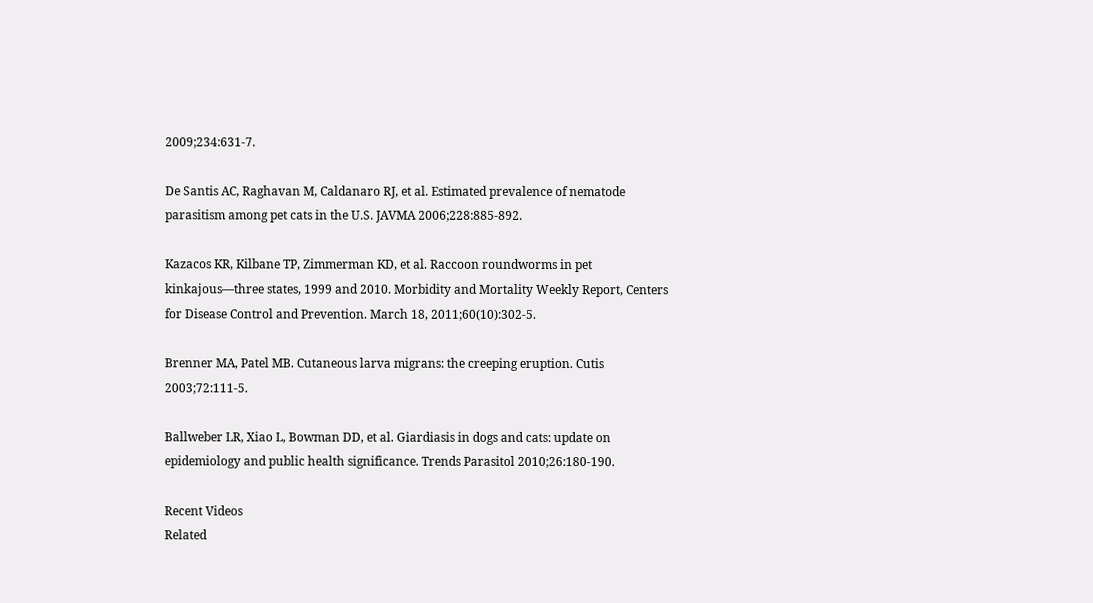2009;234:631-7.

De Santis AC, Raghavan M, Caldanaro RJ, et al. Estimated prevalence of nematode parasitism among pet cats in the U.S. JAVMA 2006;228:885-892.

Kazacos KR, Kilbane TP, Zimmerman KD, et al. Raccoon roundworms in pet kinkajous—three states, 1999 and 2010. Morbidity and Mortality Weekly Report, Centers for Disease Control and Prevention. March 18, 2011;60(10):302-5.

Brenner MA, Patel MB. Cutaneous larva migrans: the creeping eruption. Cutis 2003;72:111-5.

Ballweber LR, Xiao L, Bowman DD, et al. Giardiasis in dogs and cats: update on epidemiology and public health significance. Trends Parasitol 2010;26:180-190.

Recent Videos
Related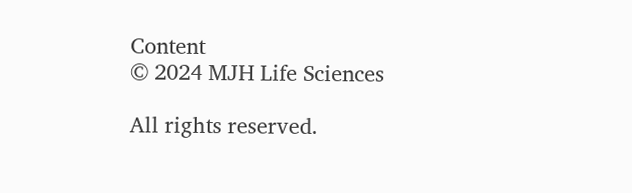Content
© 2024 MJH Life Sciences

All rights reserved.